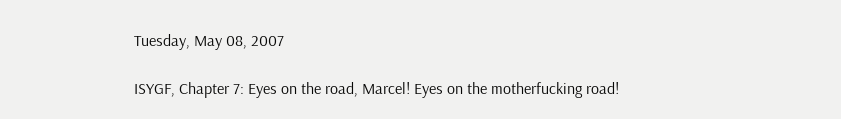Tuesday, May 08, 2007

ISYGF, Chapter 7: Eyes on the road, Marcel! Eyes on the motherfucking road!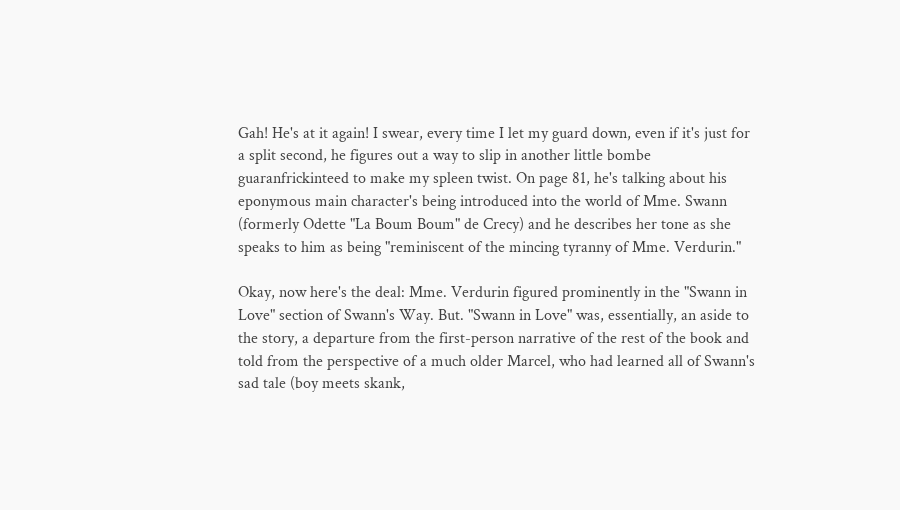Gah! He's at it again! I swear, every time I let my guard down, even if it's just for a split second, he figures out a way to slip in another little bombe guaranfrickinteed to make my spleen twist. On page 81, he's talking about his eponymous main character's being introduced into the world of Mme. Swann (formerly Odette "La Boum Boum" de Crecy) and he describes her tone as she speaks to him as being "reminiscent of the mincing tyranny of Mme. Verdurin."

Okay, now here's the deal: Mme. Verdurin figured prominently in the "Swann in Love" section of Swann's Way. But. "Swann in Love" was, essentially, an aside to the story, a departure from the first-person narrative of the rest of the book and told from the perspective of a much older Marcel, who had learned all of Swann's sad tale (boy meets skank,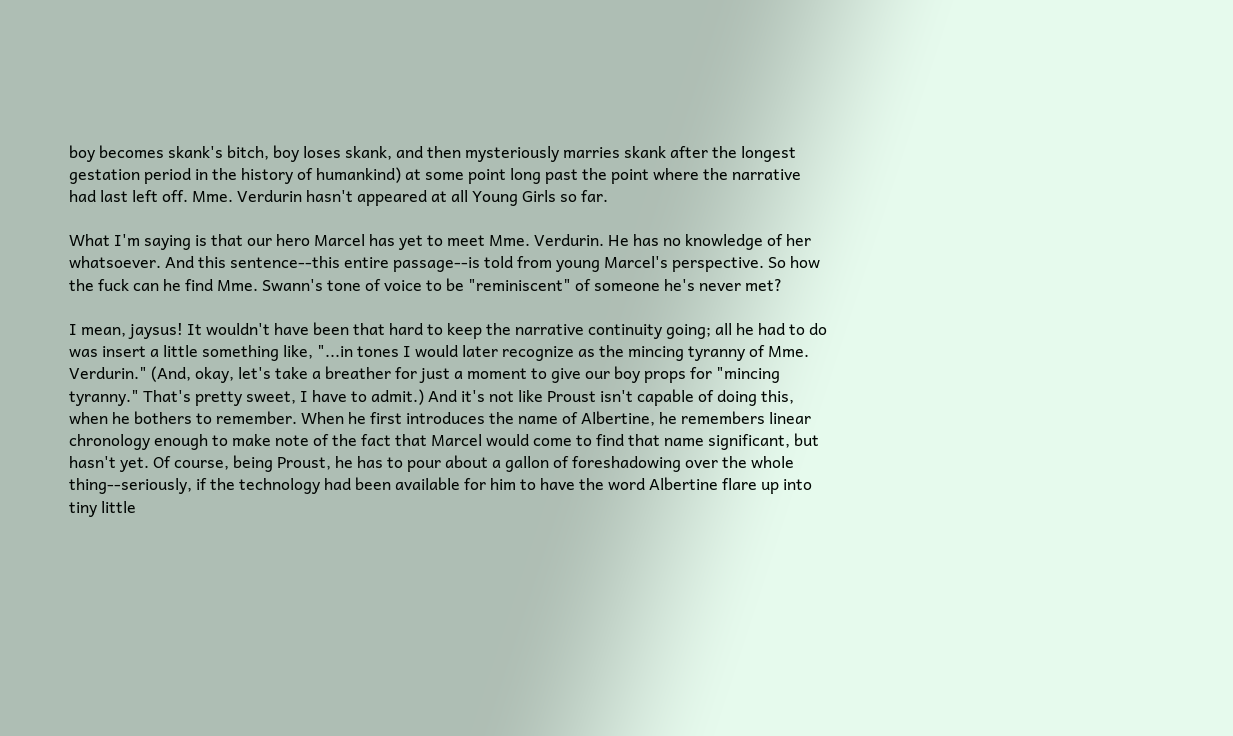boy becomes skank's bitch, boy loses skank, and then mysteriously marries skank after the longest gestation period in the history of humankind) at some point long past the point where the narrative had last left off. Mme. Verdurin hasn't appeared at all Young Girls so far.

What I'm saying is that our hero Marcel has yet to meet Mme. Verdurin. He has no knowledge of her whatsoever. And this sentence--this entire passage--is told from young Marcel's perspective. So how the fuck can he find Mme. Swann's tone of voice to be "reminiscent" of someone he's never met?

I mean, jaysus! It wouldn't have been that hard to keep the narrative continuity going; all he had to do was insert a little something like, "...in tones I would later recognize as the mincing tyranny of Mme. Verdurin." (And, okay, let's take a breather for just a moment to give our boy props for "mincing tyranny." That's pretty sweet, I have to admit.) And it's not like Proust isn't capable of doing this, when he bothers to remember. When he first introduces the name of Albertine, he remembers linear chronology enough to make note of the fact that Marcel would come to find that name significant, but hasn't yet. Of course, being Proust, he has to pour about a gallon of foreshadowing over the whole thing--seriously, if the technology had been available for him to have the word Albertine flare up into tiny little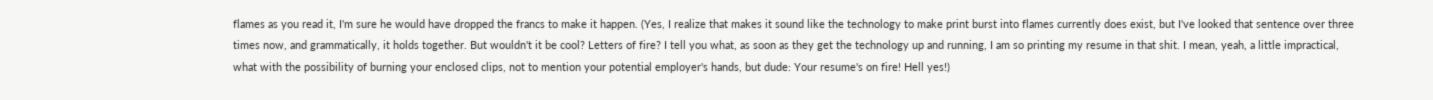flames as you read it, I'm sure he would have dropped the francs to make it happen. (Yes, I realize that makes it sound like the technology to make print burst into flames currently does exist, but I've looked that sentence over three times now, and grammatically, it holds together. But wouldn't it be cool? Letters of fire? I tell you what, as soon as they get the technology up and running, I am so printing my resume in that shit. I mean, yeah, a little impractical, what with the possibility of burning your enclosed clips, not to mention your potential employer's hands, but dude: Your resume's on fire! Hell yes!)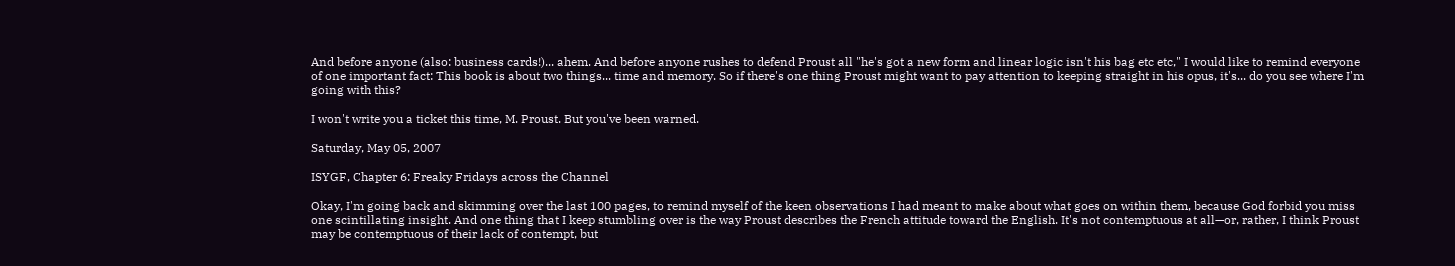And before anyone (also: business cards!)... ahem. And before anyone rushes to defend Proust all "he's got a new form and linear logic isn't his bag etc etc," I would like to remind everyone of one important fact: This book is about two things... time and memory. So if there's one thing Proust might want to pay attention to keeping straight in his opus, it's... do you see where I'm going with this?

I won't write you a ticket this time, M. Proust. But you've been warned.

Saturday, May 05, 2007

ISYGF, Chapter 6: Freaky Fridays across the Channel

Okay, I'm going back and skimming over the last 100 pages, to remind myself of the keen observations I had meant to make about what goes on within them, because God forbid you miss one scintillating insight. And one thing that I keep stumbling over is the way Proust describes the French attitude toward the English. It's not contemptuous at all—or, rather, I think Proust may be contemptuous of their lack of contempt, but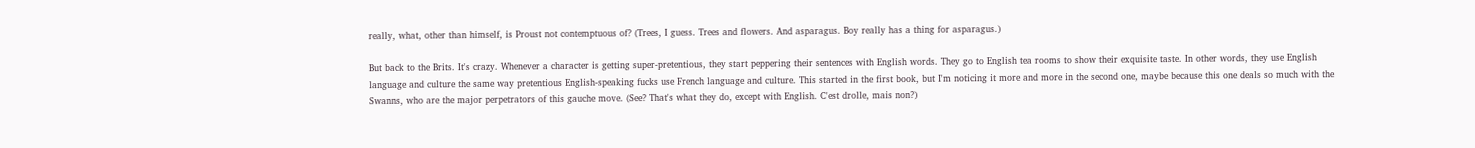really, what, other than himself, is Proust not contemptuous of? (Trees, I guess. Trees and flowers. And asparagus. Boy really has a thing for asparagus.)

But back to the Brits. It's crazy. Whenever a character is getting super-pretentious, they start peppering their sentences with English words. They go to English tea rooms to show their exquisite taste. In other words, they use English language and culture the same way pretentious English-speaking fucks use French language and culture. This started in the first book, but I'm noticing it more and more in the second one, maybe because this one deals so much with the Swanns, who are the major perpetrators of this gauche move. (See? That's what they do, except with English. C'est drolle, mais non?)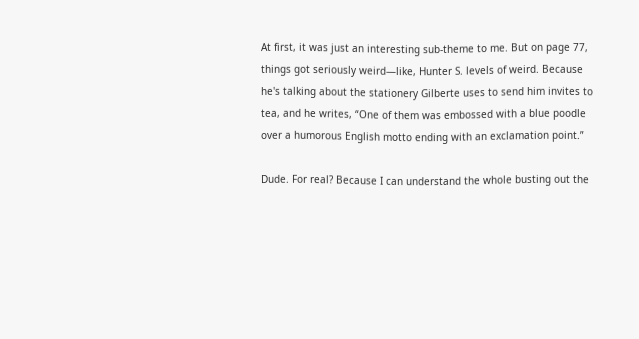At first, it was just an interesting sub-theme to me. But on page 77, things got seriously weird—like, Hunter S. levels of weird. Because he's talking about the stationery Gilberte uses to send him invites to tea, and he writes, “One of them was embossed with a blue poodle over a humorous English motto ending with an exclamation point.”

Dude. For real? Because I can understand the whole busting out the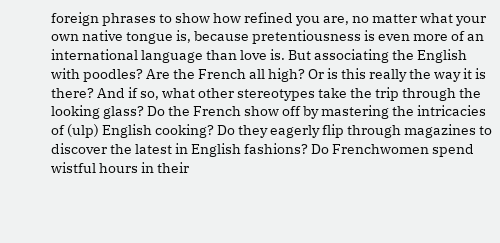foreign phrases to show how refined you are, no matter what your own native tongue is, because pretentiousness is even more of an international language than love is. But associating the English with poodles? Are the French all high? Or is this really the way it is there? And if so, what other stereotypes take the trip through the looking glass? Do the French show off by mastering the intricacies of (ulp) English cooking? Do they eagerly flip through magazines to discover the latest in English fashions? Do Frenchwomen spend wistful hours in their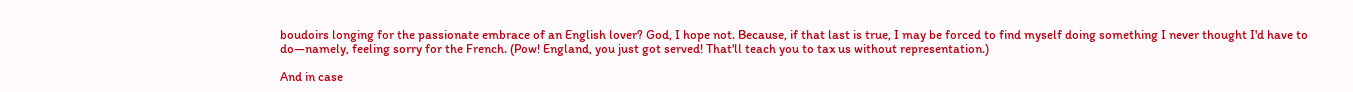boudoirs longing for the passionate embrace of an English lover? God, I hope not. Because, if that last is true, I may be forced to find myself doing something I never thought I'd have to do—namely, feeling sorry for the French. (Pow! England, you just got served! That'll teach you to tax us without representation.)

And in case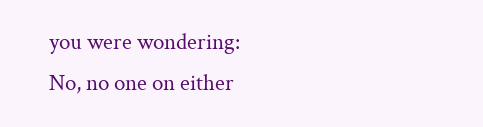you were wondering: No, no one on either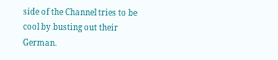side of the Channel tries to be cool by busting out their German.